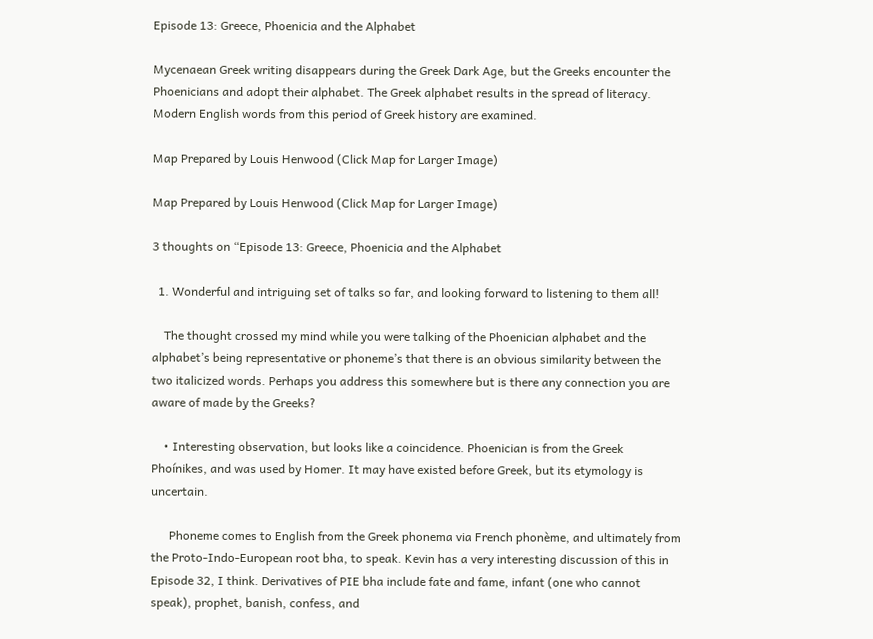Episode 13: Greece, Phoenicia and the Alphabet

Mycenaean Greek writing disappears during the Greek Dark Age, but the Greeks encounter the Phoenicians and adopt their alphabet. The Greek alphabet results in the spread of literacy. Modern English words from this period of Greek history are examined.

Map Prepared by Louis Henwood (Click Map for Larger Image)

Map Prepared by Louis Henwood (Click Map for Larger Image)

3 thoughts on “Episode 13: Greece, Phoenicia and the Alphabet

  1. Wonderful and intriguing set of talks so far, and looking forward to listening to them all!

    The thought crossed my mind while you were talking of the Phoenician alphabet and the alphabet’s being representative or phoneme’s that there is an obvious similarity between the two italicized words. Perhaps you address this somewhere but is there any connection you are aware of made by the Greeks?

    • Interesting observation, but looks like a coincidence. Phoenician is from the Greek Phoínikes, and was used by Homer. It may have existed before Greek, but its etymology is uncertain.

      Phoneme comes to English from the Greek phonema via French phonème, and ultimately from the Proto-Indo-European root bha, to speak. Kevin has a very interesting discussion of this in Episode 32, I think. Derivatives of PIE bha include fate and fame, infant (one who cannot speak), prophet, banish, confess, and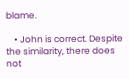blame.

    • John is correct. Despite the similarity, there does not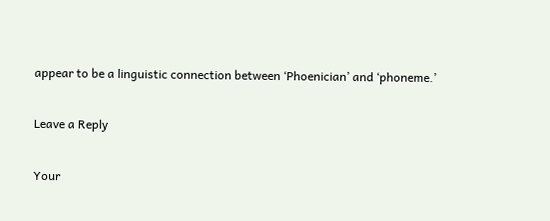appear to be a linguistic connection between ‘Phoenician’ and ‘phoneme.’

Leave a Reply

Your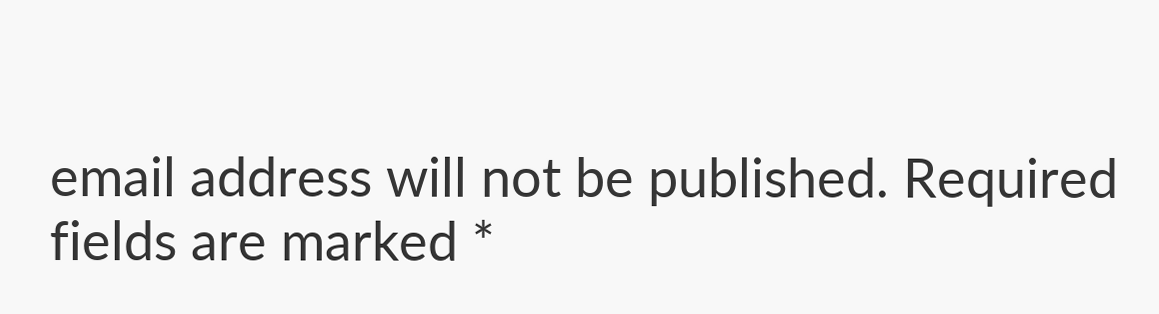email address will not be published. Required fields are marked *